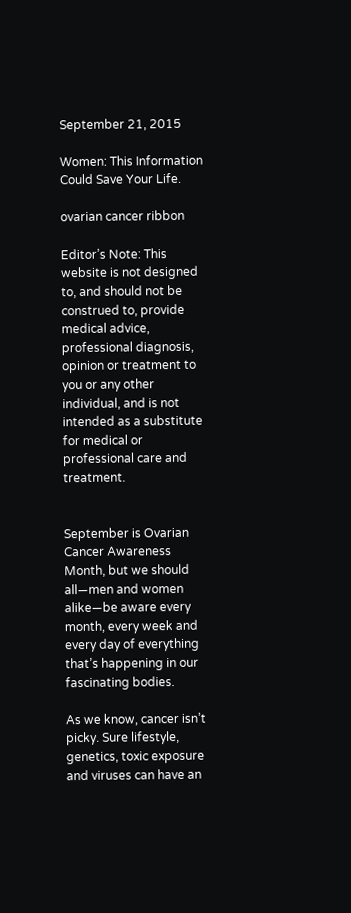September 21, 2015

Women: This Information Could Save Your Life.

ovarian cancer ribbon

Editor’s Note: This website is not designed to, and should not be construed to, provide medical advice, professional diagnosis, opinion or treatment to you or any other individual, and is not intended as a substitute for medical or professional care and treatment.


September is Ovarian Cancer Awareness Month, but we should all—men and women alike—be aware every month, every week and every day of everything that’s happening in our fascinating bodies.

As we know, cancer isn’t picky. Sure lifestyle, genetics, toxic exposure and viruses can have an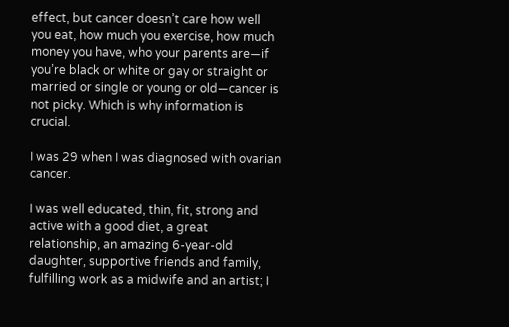effect, but cancer doesn’t care how well you eat, how much you exercise, how much money you have, who your parents are—if you’re black or white or gay or straight or married or single or young or old—cancer is not picky. Which is why information is crucial.

I was 29 when I was diagnosed with ovarian cancer.

I was well educated, thin, fit, strong and active with a good diet, a great relationship, an amazing 6-year-old daughter, supportive friends and family, fulfilling work as a midwife and an artist; I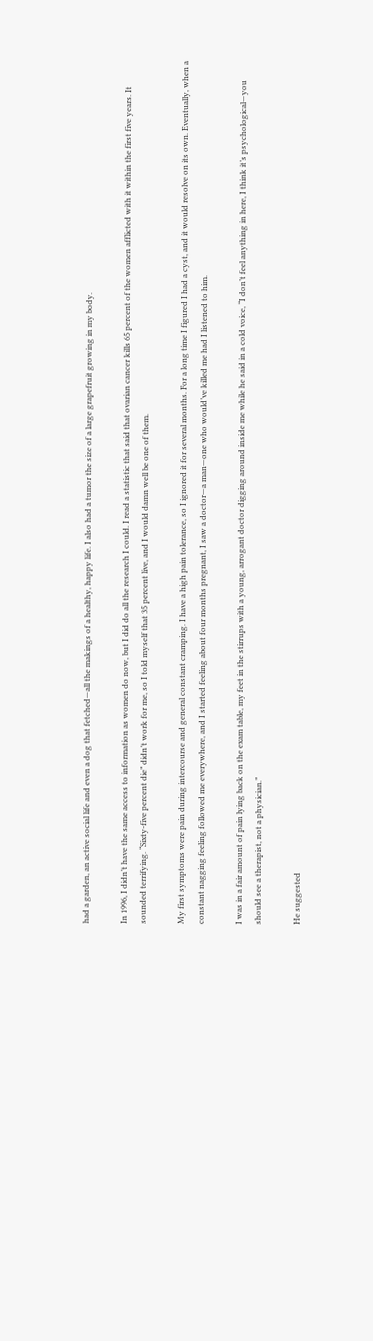had a garden, an active social life and even a dog that fetched—all the makings of a healthy, happy life. I also had a tumor the size of a large grapefruit growing in my body.

In 1996, I didn’t have the same access to information as women do now, but I did do all the research I could. I read a statistic that said that ovarian cancer kills 65 percent of the women afflicted with it within the first five years. It sounded terrifying. “Sixty-five percent die” didn’t work for me, so I told myself that 35 percent live, and I would damn well be one of them.

My first symptoms were pain during intercourse and general constant cramping. I have a high pain tolerance, so I ignored it for several months. For a long time I figured I had a cyst, and it would resolve on its own. Eventually, when a constant nagging feeling followed me everywhere, and I started feeling about four months pregnant, I saw a doctor—a man—one who would’ve killed me had I listened to him.

I was in a fair amount of pain lying back on the exam table, my feet in the stirrups with a young, arrogant doctor digging around inside me while he said in a cold voice, “I don’t feel anything in here, I think it’s psychological—you should see a therapist, not a physician.”

He suggested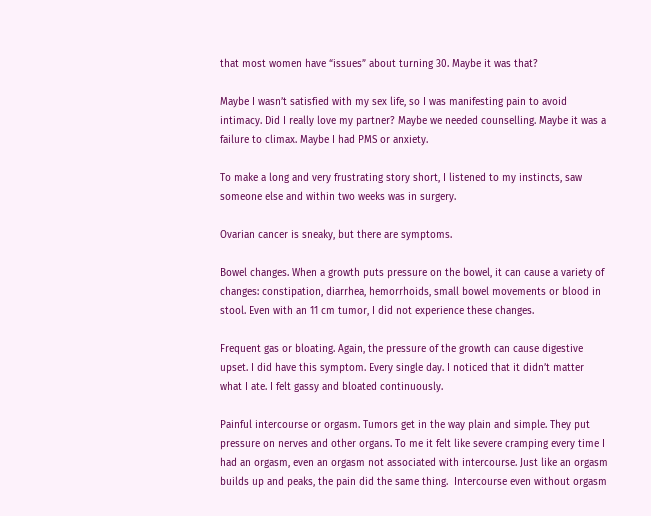that most women have “issues” about turning 30. Maybe it was that?

Maybe I wasn’t satisfied with my sex life, so I was manifesting pain to avoid intimacy. Did I really love my partner? Maybe we needed counselling. Maybe it was a failure to climax. Maybe I had PMS or anxiety.

To make a long and very frustrating story short, I listened to my instincts, saw someone else and within two weeks was in surgery.

Ovarian cancer is sneaky, but there are symptoms.

Bowel changes. When a growth puts pressure on the bowel, it can cause a variety of changes: constipation, diarrhea, hemorrhoids, small bowel movements or blood in stool. Even with an 11 cm tumor, I did not experience these changes.

Frequent gas or bloating. Again, the pressure of the growth can cause digestive upset. I did have this symptom. Every single day. I noticed that it didn’t matter what I ate. I felt gassy and bloated continuously.

Painful intercourse or orgasm. Tumors get in the way plain and simple. They put pressure on nerves and other organs. To me it felt like severe cramping every time I had an orgasm, even an orgasm not associated with intercourse. Just like an orgasm builds up and peaks, the pain did the same thing.  Intercourse even without orgasm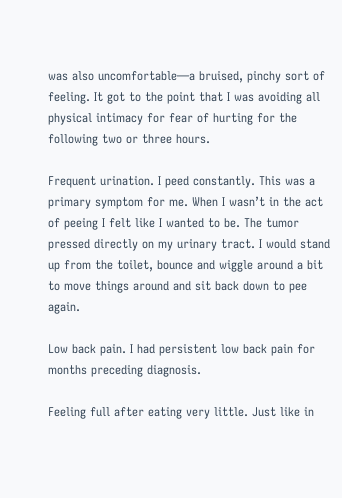was also uncomfortable—a bruised, pinchy sort of feeling. It got to the point that I was avoiding all physical intimacy for fear of hurting for the following two or three hours.

Frequent urination. I peed constantly. This was a primary symptom for me. When I wasn’t in the act of peeing I felt like I wanted to be. The tumor pressed directly on my urinary tract. I would stand up from the toilet, bounce and wiggle around a bit to move things around and sit back down to pee again.

Low back pain. I had persistent low back pain for months preceding diagnosis.

Feeling full after eating very little. Just like in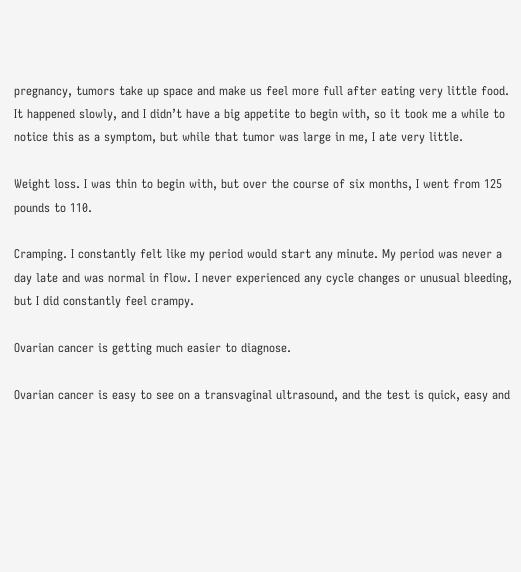pregnancy, tumors take up space and make us feel more full after eating very little food. It happened slowly, and I didn’t have a big appetite to begin with, so it took me a while to notice this as a symptom, but while that tumor was large in me, I ate very little.

Weight loss. I was thin to begin with, but over the course of six months, I went from 125 pounds to 110.

Cramping. I constantly felt like my period would start any minute. My period was never a day late and was normal in flow. I never experienced any cycle changes or unusual bleeding, but I did constantly feel crampy.

Ovarian cancer is getting much easier to diagnose.

Ovarian cancer is easy to see on a transvaginal ultrasound, and the test is quick, easy and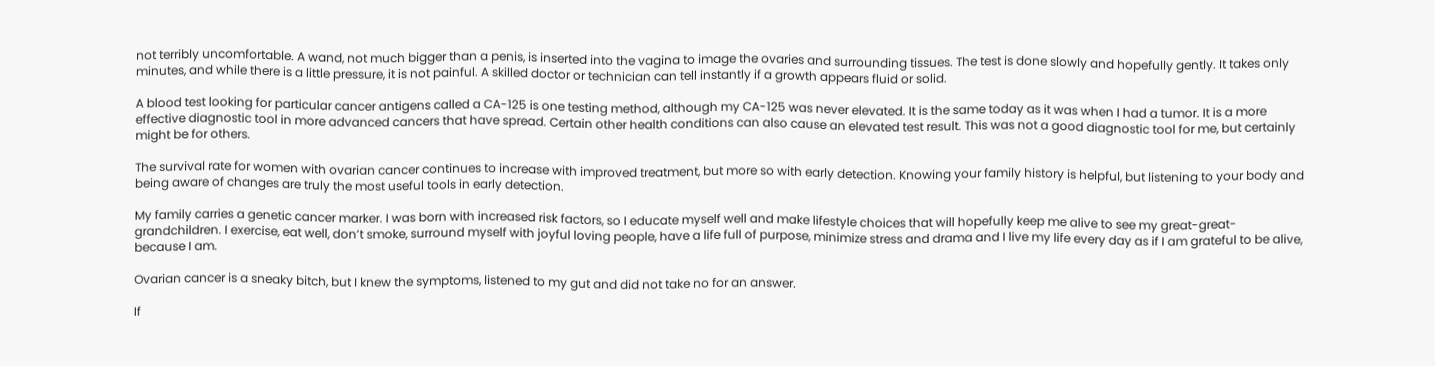not terribly uncomfortable. A wand, not much bigger than a penis, is inserted into the vagina to image the ovaries and surrounding tissues. The test is done slowly and hopefully gently. It takes only minutes, and while there is a little pressure, it is not painful. A skilled doctor or technician can tell instantly if a growth appears fluid or solid.

A blood test looking for particular cancer antigens called a CA-125 is one testing method, although my CA-125 was never elevated. It is the same today as it was when I had a tumor. It is a more effective diagnostic tool in more advanced cancers that have spread. Certain other health conditions can also cause an elevated test result. This was not a good diagnostic tool for me, but certainly might be for others.

The survival rate for women with ovarian cancer continues to increase with improved treatment, but more so with early detection. Knowing your family history is helpful, but listening to your body and being aware of changes are truly the most useful tools in early detection.

My family carries a genetic cancer marker. I was born with increased risk factors, so I educate myself well and make lifestyle choices that will hopefully keep me alive to see my great-great-grandchildren. I exercise, eat well, don’t smoke, surround myself with joyful loving people, have a life full of purpose, minimize stress and drama and I live my life every day as if I am grateful to be alive, because I am.

Ovarian cancer is a sneaky bitch, but I knew the symptoms, listened to my gut and did not take no for an answer.

If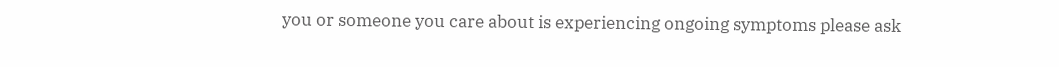you or someone you care about is experiencing ongoing symptoms please ask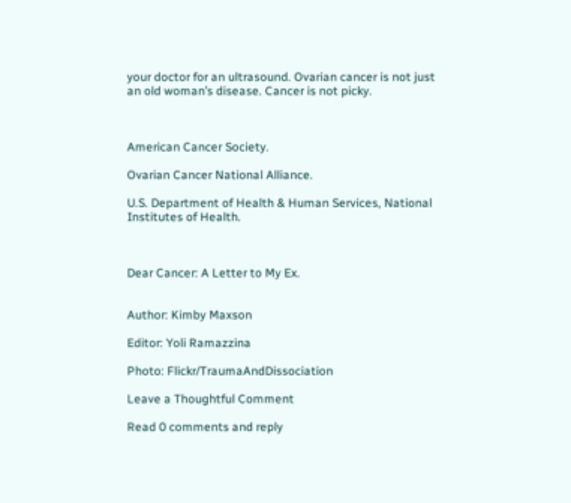your doctor for an ultrasound. Ovarian cancer is not just an old woman’s disease. Cancer is not picky.



American Cancer Society.

Ovarian Cancer National Alliance.

U.S. Department of Health & Human Services, National Institutes of Health.



Dear Cancer: A Letter to My Ex.


Author: Kimby Maxson

Editor: Yoli Ramazzina

Photo: Flickr/TraumaAndDissociation

Leave a Thoughtful Comment

Read 0 comments and reply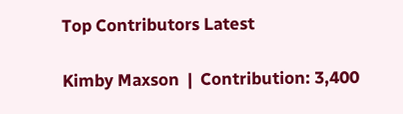Top Contributors Latest

Kimby Maxson  |  Contribution: 3,400